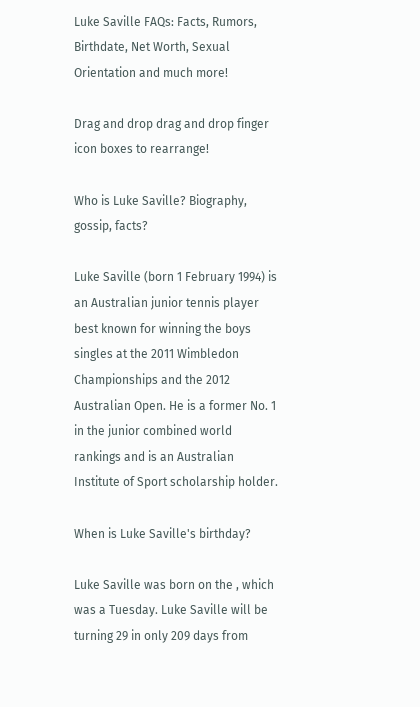Luke Saville FAQs: Facts, Rumors, Birthdate, Net Worth, Sexual Orientation and much more!

Drag and drop drag and drop finger icon boxes to rearrange!

Who is Luke Saville? Biography, gossip, facts?

Luke Saville (born 1 February 1994) is an Australian junior tennis player best known for winning the boys singles at the 2011 Wimbledon Championships and the 2012 Australian Open. He is a former No. 1 in the junior combined world rankings and is an Australian Institute of Sport scholarship holder.

When is Luke Saville's birthday?

Luke Saville was born on the , which was a Tuesday. Luke Saville will be turning 29 in only 209 days from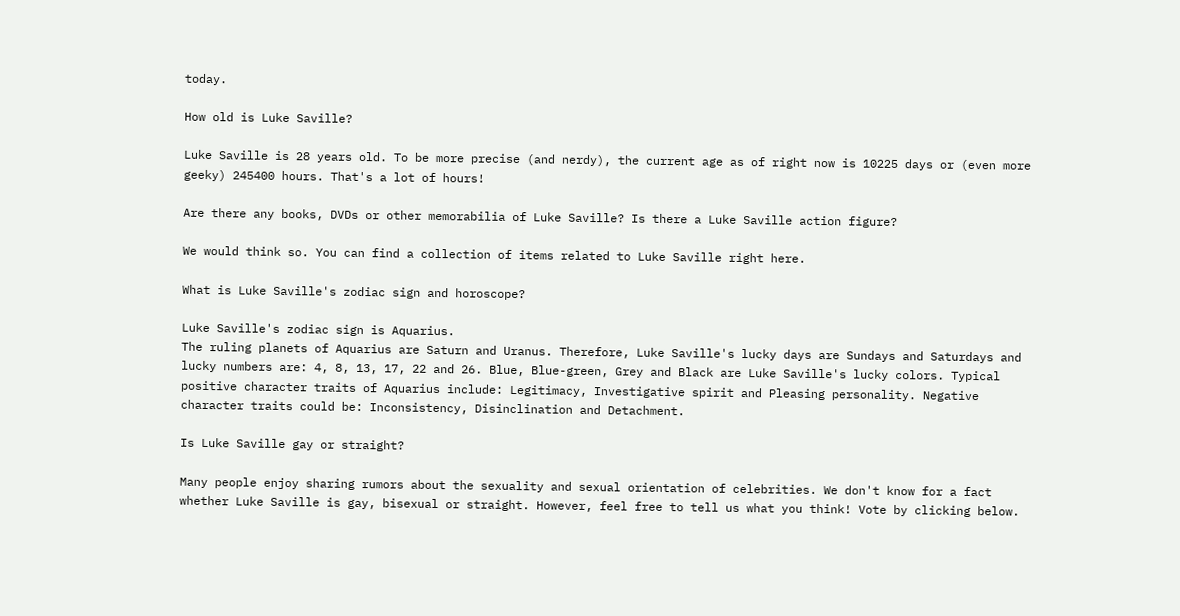today.

How old is Luke Saville?

Luke Saville is 28 years old. To be more precise (and nerdy), the current age as of right now is 10225 days or (even more geeky) 245400 hours. That's a lot of hours!

Are there any books, DVDs or other memorabilia of Luke Saville? Is there a Luke Saville action figure?

We would think so. You can find a collection of items related to Luke Saville right here.

What is Luke Saville's zodiac sign and horoscope?

Luke Saville's zodiac sign is Aquarius.
The ruling planets of Aquarius are Saturn and Uranus. Therefore, Luke Saville's lucky days are Sundays and Saturdays and lucky numbers are: 4, 8, 13, 17, 22 and 26. Blue, Blue-green, Grey and Black are Luke Saville's lucky colors. Typical positive character traits of Aquarius include: Legitimacy, Investigative spirit and Pleasing personality. Negative character traits could be: Inconsistency, Disinclination and Detachment.

Is Luke Saville gay or straight?

Many people enjoy sharing rumors about the sexuality and sexual orientation of celebrities. We don't know for a fact whether Luke Saville is gay, bisexual or straight. However, feel free to tell us what you think! Vote by clicking below.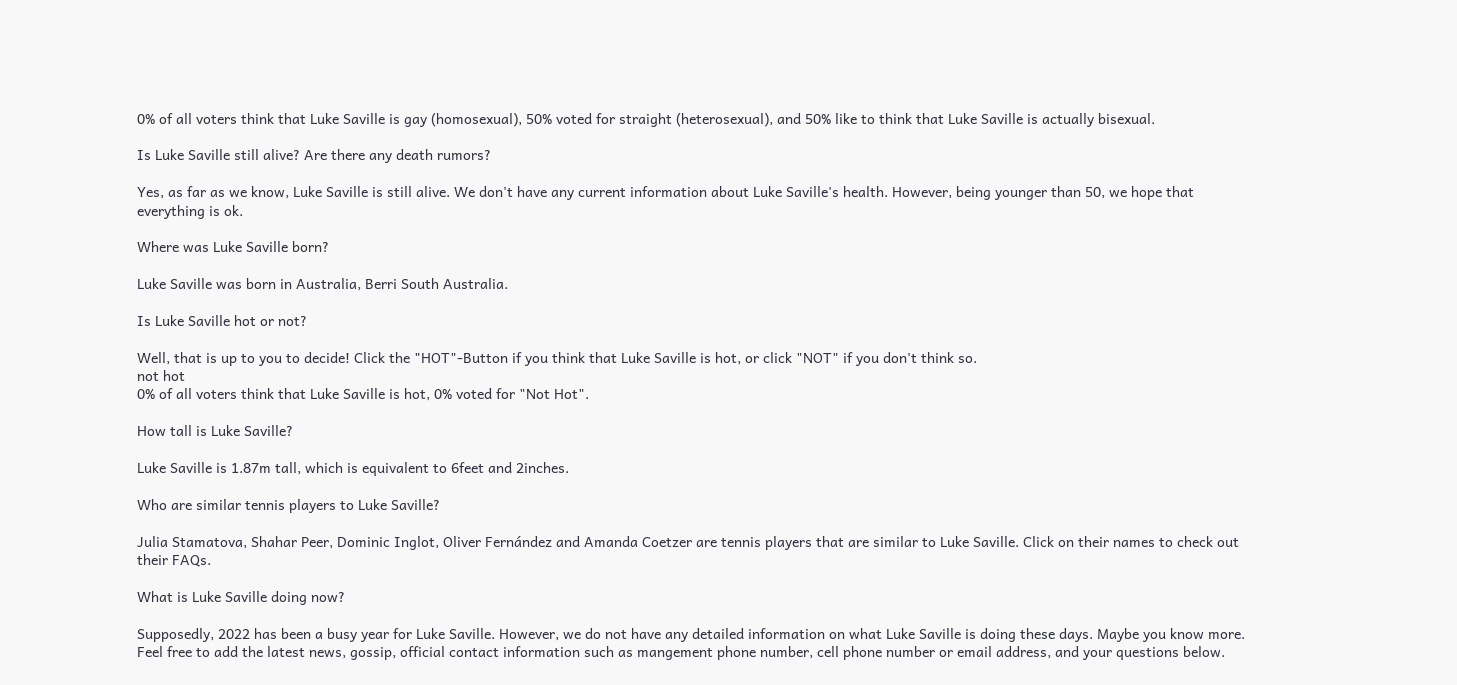0% of all voters think that Luke Saville is gay (homosexual), 50% voted for straight (heterosexual), and 50% like to think that Luke Saville is actually bisexual.

Is Luke Saville still alive? Are there any death rumors?

Yes, as far as we know, Luke Saville is still alive. We don't have any current information about Luke Saville's health. However, being younger than 50, we hope that everything is ok.

Where was Luke Saville born?

Luke Saville was born in Australia, Berri South Australia.

Is Luke Saville hot or not?

Well, that is up to you to decide! Click the "HOT"-Button if you think that Luke Saville is hot, or click "NOT" if you don't think so.
not hot
0% of all voters think that Luke Saville is hot, 0% voted for "Not Hot".

How tall is Luke Saville?

Luke Saville is 1.87m tall, which is equivalent to 6feet and 2inches.

Who are similar tennis players to Luke Saville?

Julia Stamatova, Shahar Peer, Dominic Inglot, Oliver Fernández and Amanda Coetzer are tennis players that are similar to Luke Saville. Click on their names to check out their FAQs.

What is Luke Saville doing now?

Supposedly, 2022 has been a busy year for Luke Saville. However, we do not have any detailed information on what Luke Saville is doing these days. Maybe you know more. Feel free to add the latest news, gossip, official contact information such as mangement phone number, cell phone number or email address, and your questions below.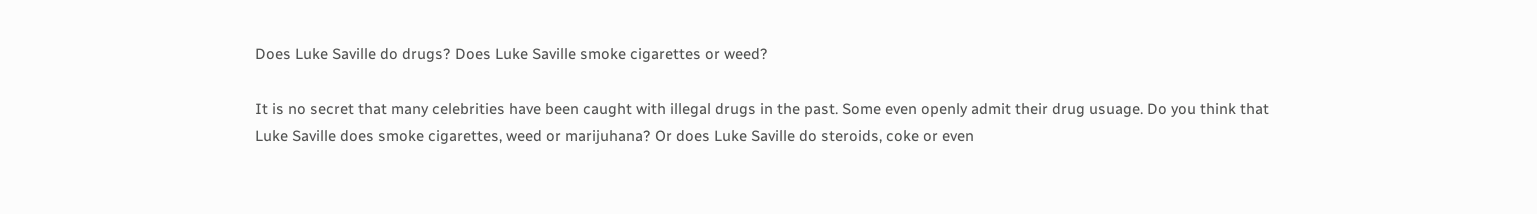Does Luke Saville do drugs? Does Luke Saville smoke cigarettes or weed?

It is no secret that many celebrities have been caught with illegal drugs in the past. Some even openly admit their drug usuage. Do you think that Luke Saville does smoke cigarettes, weed or marijuhana? Or does Luke Saville do steroids, coke or even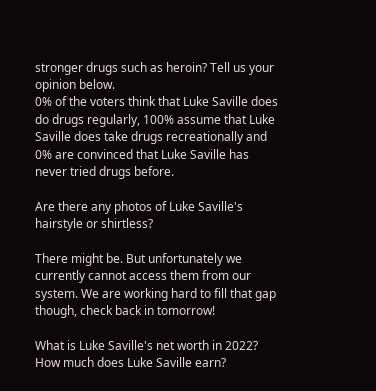stronger drugs such as heroin? Tell us your opinion below.
0% of the voters think that Luke Saville does do drugs regularly, 100% assume that Luke Saville does take drugs recreationally and 0% are convinced that Luke Saville has never tried drugs before.

Are there any photos of Luke Saville's hairstyle or shirtless?

There might be. But unfortunately we currently cannot access them from our system. We are working hard to fill that gap though, check back in tomorrow!

What is Luke Saville's net worth in 2022? How much does Luke Saville earn?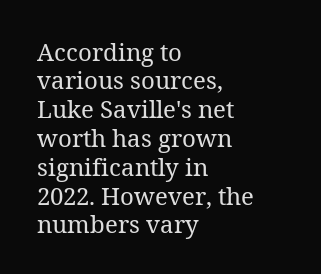According to various sources, Luke Saville's net worth has grown significantly in 2022. However, the numbers vary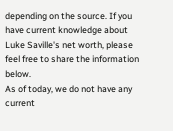depending on the source. If you have current knowledge about Luke Saville's net worth, please feel free to share the information below.
As of today, we do not have any current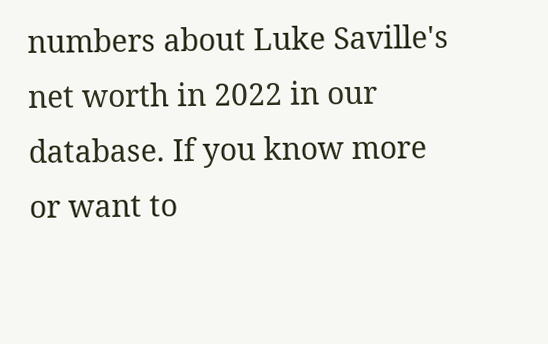numbers about Luke Saville's net worth in 2022 in our database. If you know more or want to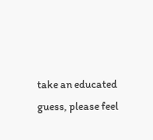take an educated guess, please feel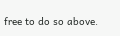free to do so above.